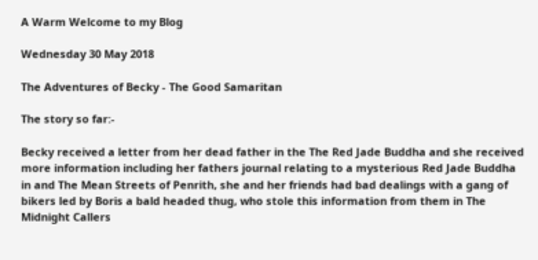A Warm Welcome to my Blog

Wednesday 30 May 2018

The Adventures of Becky - The Good Samaritan

The story so far:-

Becky received a letter from her dead father in the The Red Jade Buddha and she received more information including her fathers journal relating to a mysterious Red Jade Buddha in and The Mean Streets of Penrith, she and her friends had bad dealings with a gang of bikers led by Boris a bald headed thug, who stole this information from them in The Midnight Callers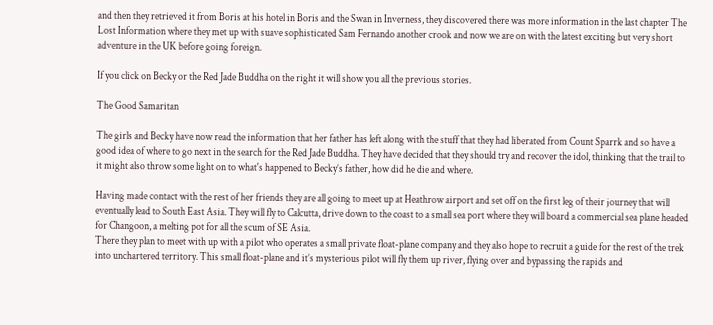and then they retrieved it from Boris at his hotel in Boris and the Swan in Inverness, they discovered there was more information in the last chapter The Lost Information where they met up with suave sophisticated Sam Fernando another crook and now we are on with the latest exciting but very short adventure in the UK before going foreign.

If you click on Becky or the Red Jade Buddha on the right it will show you all the previous stories.

The Good Samaritan

The girls and Becky have now read the information that her father has left along with the stuff that they had liberated from Count Sparrk and so have a good idea of where to go next in the search for the Red Jade Buddha. They have decided that they should try and recover the idol, thinking that the trail to it might also throw some light on to what's happened to Becky’s father, how did he die and where.

Having made contact with the rest of her friends they are all going to meet up at Heathrow airport and set off on the first leg of their journey that will eventually lead to South East Asia. They will fly to Calcutta, drive down to the coast to a small sea port where they will board a commercial sea plane headed for Changoon, a melting pot for all the scum of SE Asia.
There they plan to meet with up with a pilot who operates a small private float-plane company and they also hope to recruit a guide for the rest of the trek into unchartered territory. This small float-plane and it’s mysterious pilot will fly them up river, flying over and bypassing the rapids and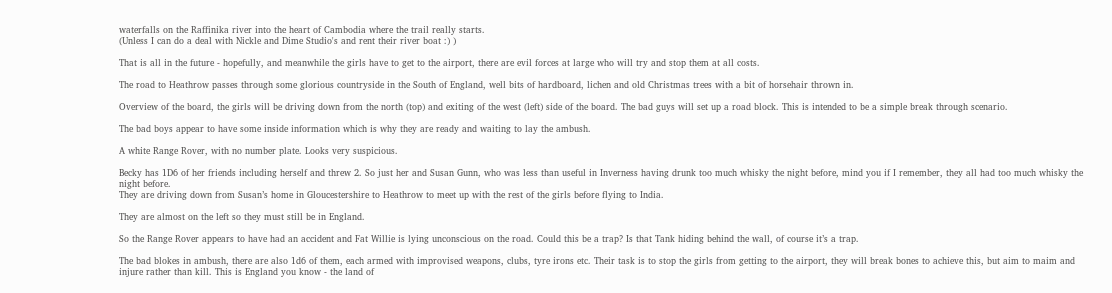waterfalls on the Raffinika river into the heart of Cambodia where the trail really starts.
(Unless I can do a deal with Nickle and Dime Studio's and rent their river boat :) )

That is all in the future - hopefully, and meanwhile the girls have to get to the airport, there are evil forces at large who will try and stop them at all costs.

The road to Heathrow passes through some glorious countryside in the South of England, well bits of hardboard, lichen and old Christmas trees with a bit of horsehair thrown in.

Overview of the board, the girls will be driving down from the north (top) and exiting of the west (left) side of the board. The bad guys will set up a road block. This is intended to be a simple break through scenario.

The bad boys appear to have some inside information which is why they are ready and waiting to lay the ambush.

A white Range Rover, with no number plate. Looks very suspicious.

Becky has 1D6 of her friends including herself and threw 2. So just her and Susan Gunn, who was less than useful in Inverness having drunk too much whisky the night before, mind you if I remember, they all had too much whisky the night before.
They are driving down from Susan’s home in Gloucestershire to Heathrow to meet up with the rest of the girls before flying to India.

They are almost on the left so they must still be in England.

So the Range Rover appears to have had an accident and Fat Willie is lying unconscious on the road. Could this be a trap? Is that Tank hiding behind the wall, of course it’s a trap.

The bad blokes in ambush, there are also 1d6 of them, each armed with improvised weapons, clubs, tyre irons etc. Their task is to stop the girls from getting to the airport, they will break bones to achieve this, but aim to maim and injure rather than kill. This is England you know - the land of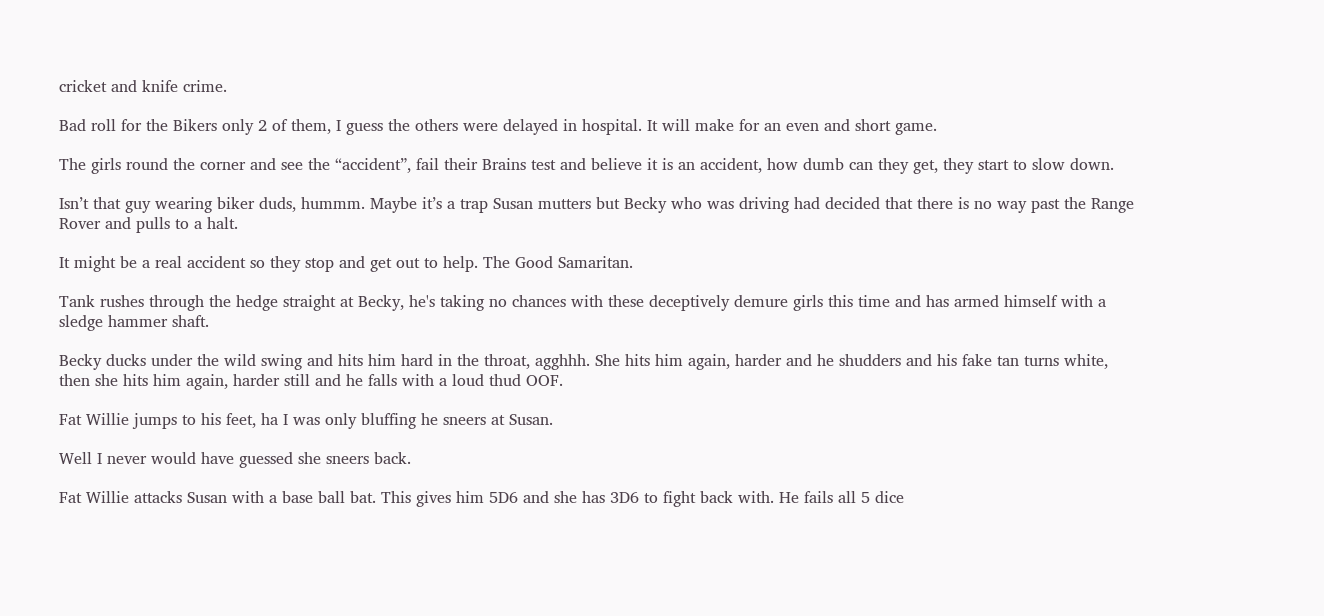cricket and knife crime.

Bad roll for the Bikers only 2 of them, I guess the others were delayed in hospital. It will make for an even and short game.

The girls round the corner and see the “accident”, fail their Brains test and believe it is an accident, how dumb can they get, they start to slow down.

Isn’t that guy wearing biker duds, hummm. Maybe it’s a trap Susan mutters but Becky who was driving had decided that there is no way past the Range Rover and pulls to a halt.

It might be a real accident so they stop and get out to help. The Good Samaritan.

Tank rushes through the hedge straight at Becky, he's taking no chances with these deceptively demure girls this time and has armed himself with a sledge hammer shaft.

Becky ducks under the wild swing and hits him hard in the throat, agghhh. She hits him again, harder and he shudders and his fake tan turns white, then she hits him again, harder still and he falls with a loud thud OOF.

Fat Willie jumps to his feet, ha I was only bluffing he sneers at Susan.

Well I never would have guessed she sneers back.

Fat Willie attacks Susan with a base ball bat. This gives him 5D6 and she has 3D6 to fight back with. He fails all 5 dice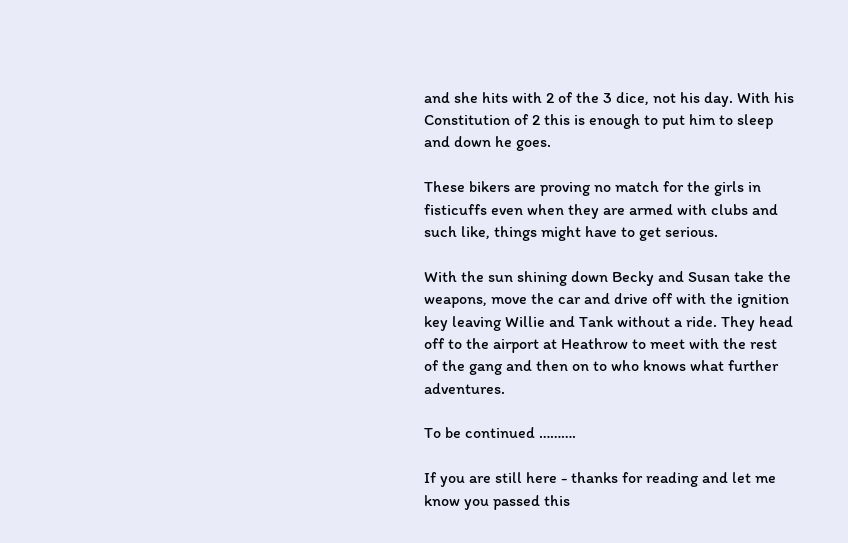and she hits with 2 of the 3 dice, not his day. With his Constitution of 2 this is enough to put him to sleep and down he goes.

These bikers are proving no match for the girls in fisticuffs even when they are armed with clubs and such like, things might have to get serious.

With the sun shining down Becky and Susan take the weapons, move the car and drive off with the ignition key leaving Willie and Tank without a ride. They head off to the airport at Heathrow to meet with the rest of the gang and then on to who knows what further adventures.

To be continued ……….

If you are still here - thanks for reading and let me know you passed this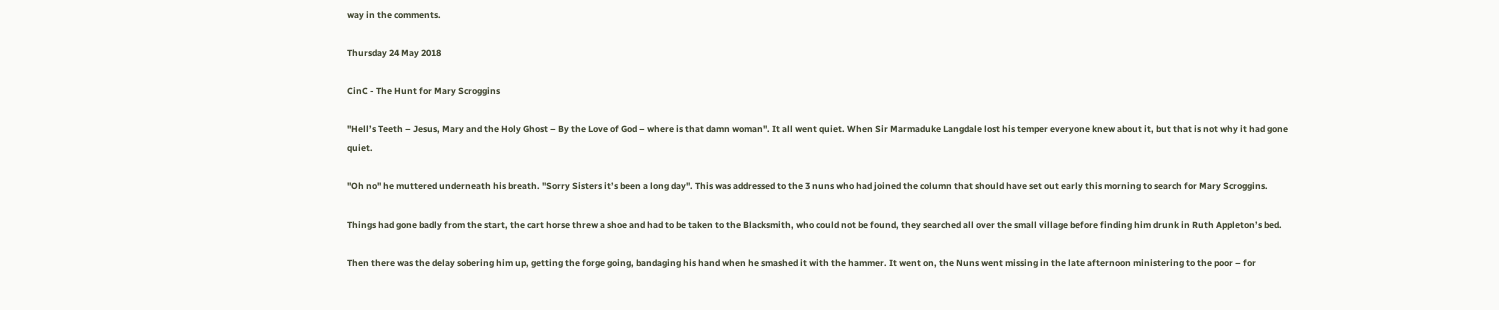way in the comments.

Thursday 24 May 2018

CinC - The Hunt for Mary Scroggins

"Hell’s Teeth – Jesus, Mary and the Holy Ghost – By the Love of God – where is that damn woman". It all went quiet. When Sir Marmaduke Langdale lost his temper everyone knew about it, but that is not why it had gone quiet.

"Oh no" he muttered underneath his breath. "Sorry Sisters it’s been a long day". This was addressed to the 3 nuns who had joined the column that should have set out early this morning to search for Mary Scroggins.

Things had gone badly from the start, the cart horse threw a shoe and had to be taken to the Blacksmith, who could not be found, they searched all over the small village before finding him drunk in Ruth Appleton’s bed.

Then there was the delay sobering him up, getting the forge going, bandaging his hand when he smashed it with the hammer. It went on, the Nuns went missing in the late afternoon ministering to the poor – for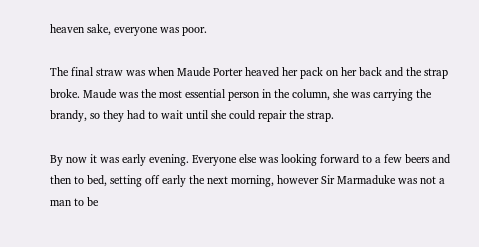heaven sake, everyone was poor.

The final straw was when Maude Porter heaved her pack on her back and the strap broke. Maude was the most essential person in the column, she was carrying the brandy, so they had to wait until she could repair the strap.

By now it was early evening. Everyone else was looking forward to a few beers and then to bed, setting off early the next morning, however Sir Marmaduke was not a man to be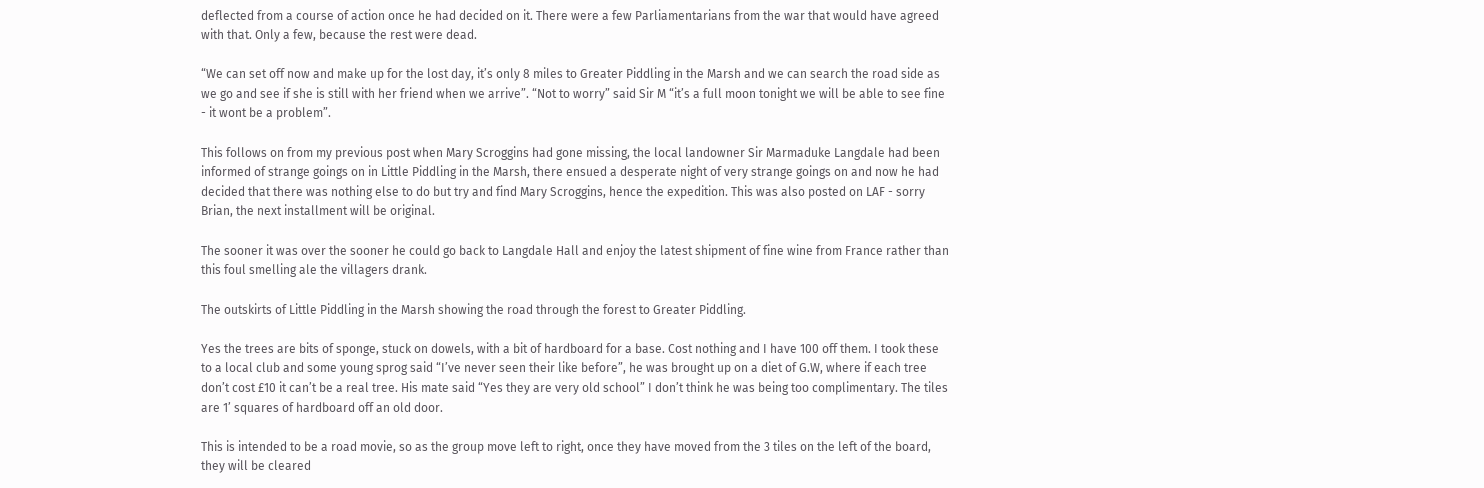deflected from a course of action once he had decided on it. There were a few Parliamentarians from the war that would have agreed with that. Only a few, because the rest were dead.

“We can set off now and make up for the lost day, it’s only 8 miles to Greater Piddling in the Marsh and we can search the road side as we go and see if she is still with her friend when we arrive”. “Not to worry” said Sir M “it’s a full moon tonight we will be able to see fine - it wont be a problem”.

This follows on from my previous post when Mary Scroggins had gone missing, the local landowner Sir Marmaduke Langdale had been informed of strange goings on in Little Piddling in the Marsh, there ensued a desperate night of very strange goings on and now he had decided that there was nothing else to do but try and find Mary Scroggins, hence the expedition. This was also posted on LAF - sorry Brian, the next installment will be original.

The sooner it was over the sooner he could go back to Langdale Hall and enjoy the latest shipment of fine wine from France rather than this foul smelling ale the villagers drank.

The outskirts of Little Piddling in the Marsh showing the road through the forest to Greater Piddling.

Yes the trees are bits of sponge, stuck on dowels, with a bit of hardboard for a base. Cost nothing and I have 100 off them. I took these to a local club and some young sprog said “I’ve never seen their like before”, he was brought up on a diet of G.W, where if each tree don’t cost £10 it can’t be a real tree. His mate said “Yes they are very old school” I don’t think he was being too complimentary. The tiles are 1’ squares of hardboard off an old door.

This is intended to be a road movie, so as the group move left to right, once they have moved from the 3 tiles on the left of the board, they will be cleared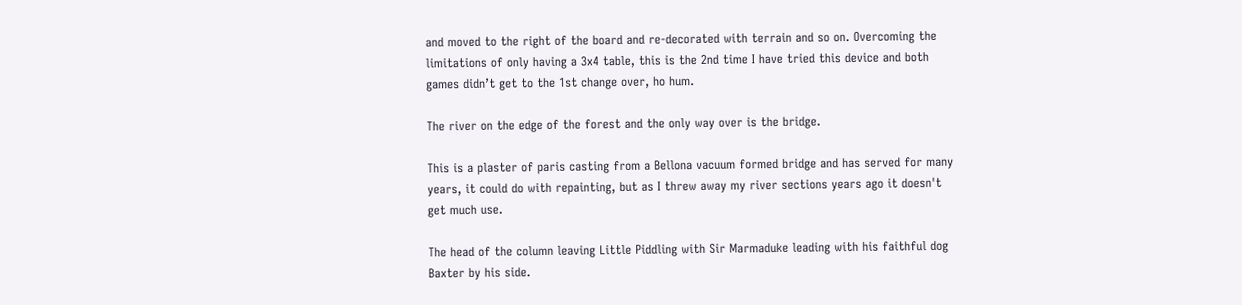and moved to the right of the board and re-decorated with terrain and so on. Overcoming the limitations of only having a 3x4 table, this is the 2nd time I have tried this device and both games didn’t get to the 1st change over, ho hum.

The river on the edge of the forest and the only way over is the bridge.

This is a plaster of paris casting from a Bellona vacuum formed bridge and has served for many years, it could do with repainting, but as I threw away my river sections years ago it doesn't get much use.

The head of the column leaving Little Piddling with Sir Marmaduke leading with his faithful dog Baxter by his side.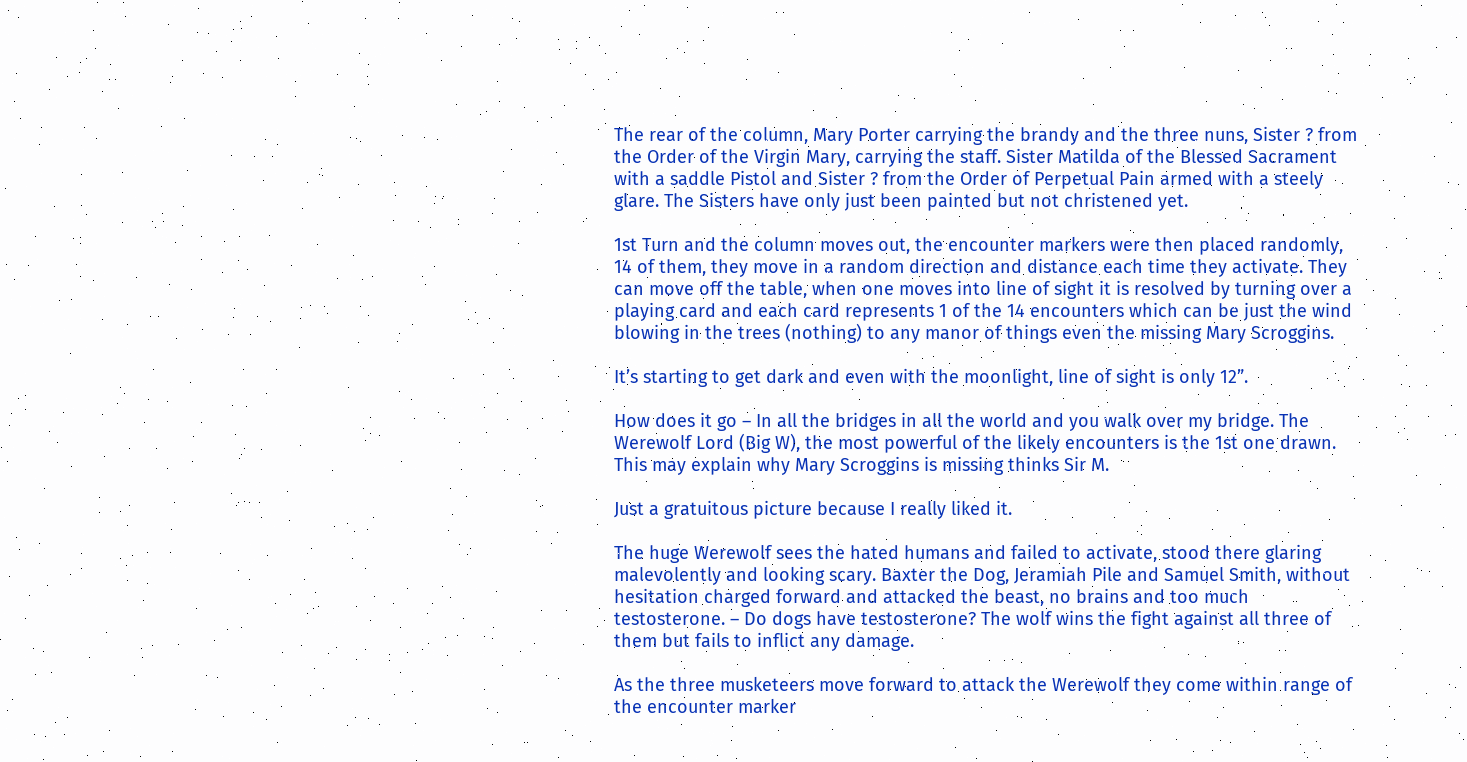The rear of the column, Mary Porter carrying the brandy and the three nuns, Sister ? from the Order of the Virgin Mary, carrying the staff. Sister Matilda of the Blessed Sacrament with a saddle Pistol and Sister ? from the Order of Perpetual Pain armed with a steely glare. The Sisters have only just been painted but not christened yet.

1st Turn and the column moves out, the encounter markers were then placed randomly, 14 of them, they move in a random direction and distance each time they activate. They can move off the table, when one moves into line of sight it is resolved by turning over a playing card and each card represents 1 of the 14 encounters which can be just the wind blowing in the trees (nothing) to any manor of things even the missing Mary Scroggins.

It’s starting to get dark and even with the moonlight, line of sight is only 12”.

How does it go – In all the bridges in all the world and you walk over my bridge. The Werewolf Lord (Big W), the most powerful of the likely encounters is the 1st one drawn. This may explain why Mary Scroggins is missing thinks Sir M.

Just a gratuitous picture because I really liked it.

The huge Werewolf sees the hated humans and failed to activate, stood there glaring malevolently and looking scary. Baxter the Dog, Jeramiah Pile and Samuel Smith, without hesitation charged forward and attacked the beast, no brains and too much testosterone. – Do dogs have testosterone? The wolf wins the fight against all three of them but fails to inflict any damage.

As the three musketeers move forward to attack the Werewolf they come within range of the encounter marker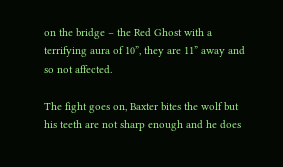on the bridge – the Red Ghost with a terrifying aura of 10”, they are 11” away and so not affected.

The fight goes on, Baxter bites the wolf but his teeth are not sharp enough and he does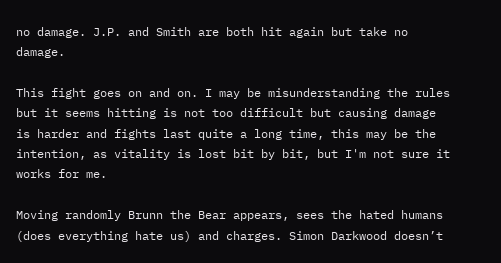no damage. J.P. and Smith are both hit again but take no damage.

This fight goes on and on. I may be misunderstanding the rules but it seems hitting is not too difficult but causing damage is harder and fights last quite a long time, this may be the intention, as vitality is lost bit by bit, but I'm not sure it works for me.

Moving randomly Brunn the Bear appears, sees the hated humans (does everything hate us) and charges. Simon Darkwood doesn’t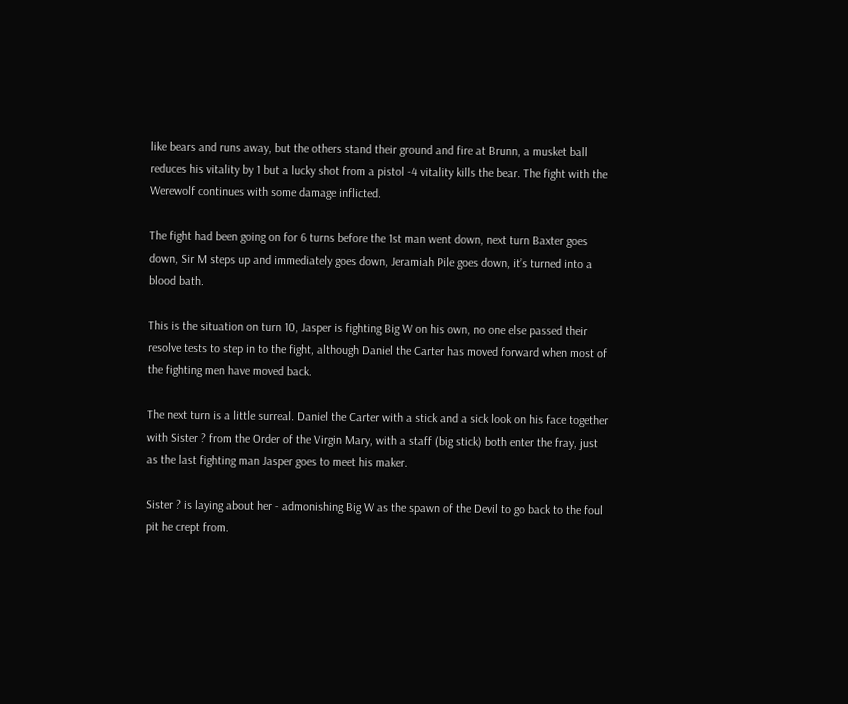like bears and runs away, but the others stand their ground and fire at Brunn, a musket ball reduces his vitality by 1 but a lucky shot from a pistol -4 vitality kills the bear. The fight with the Werewolf continues with some damage inflicted.

The fight had been going on for 6 turns before the 1st man went down, next turn Baxter goes down, Sir M steps up and immediately goes down, Jeramiah Pile goes down, it’s turned into a blood bath.

This is the situation on turn 10, Jasper is fighting Big W on his own, no one else passed their resolve tests to step in to the fight, although Daniel the Carter has moved forward when most of the fighting men have moved back.

The next turn is a little surreal. Daniel the Carter with a stick and a sick look on his face together with Sister ? from the Order of the Virgin Mary, with a staff (big stick) both enter the fray, just as the last fighting man Jasper goes to meet his maker.

Sister ? is laying about her - admonishing Big W as the spawn of the Devil to go back to the foul pit he crept from.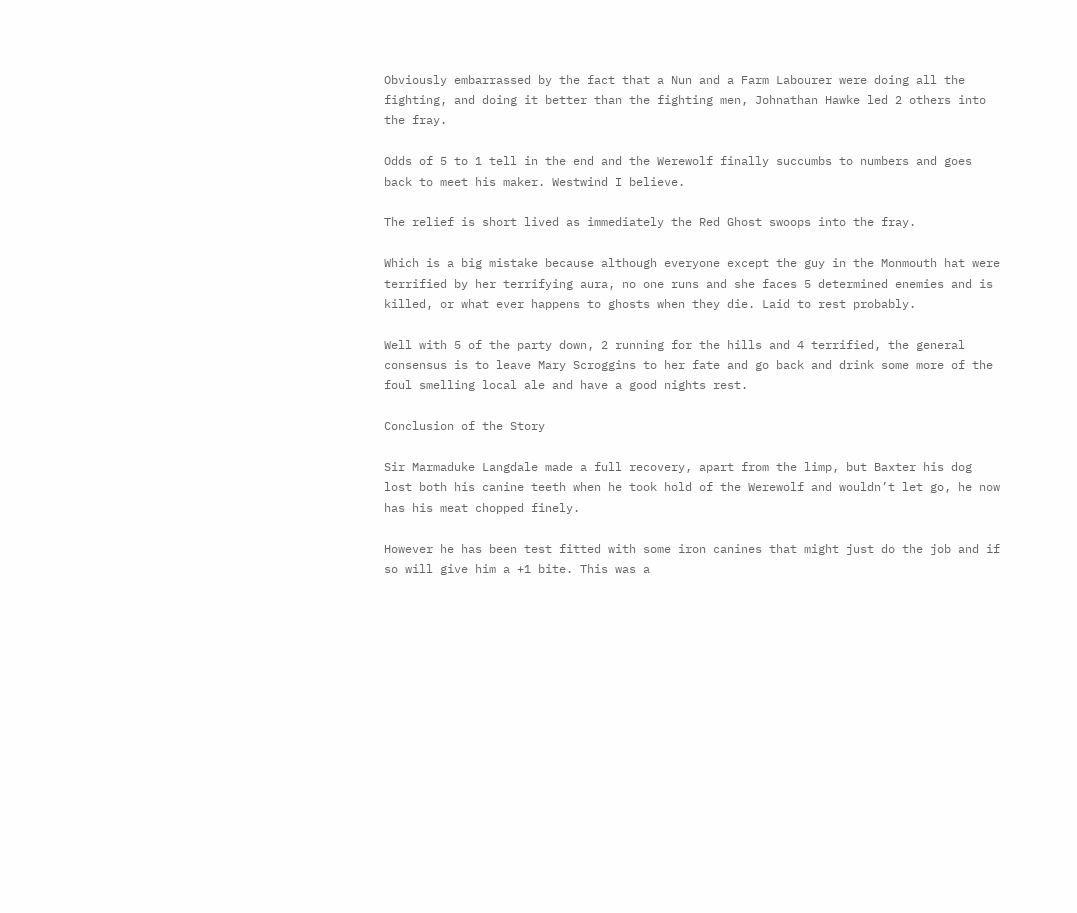Obviously embarrassed by the fact that a Nun and a Farm Labourer were doing all the fighting, and doing it better than the fighting men, Johnathan Hawke led 2 others into the fray.

Odds of 5 to 1 tell in the end and the Werewolf finally succumbs to numbers and goes back to meet his maker. Westwind I believe.

The relief is short lived as immediately the Red Ghost swoops into the fray.

Which is a big mistake because although everyone except the guy in the Monmouth hat were terrified by her terrifying aura, no one runs and she faces 5 determined enemies and is killed, or what ever happens to ghosts when they die. Laid to rest probably.

Well with 5 of the party down, 2 running for the hills and 4 terrified, the general consensus is to leave Mary Scroggins to her fate and go back and drink some more of the foul smelling local ale and have a good nights rest.

Conclusion of the Story

Sir Marmaduke Langdale made a full recovery, apart from the limp, but Baxter his dog lost both his canine teeth when he took hold of the Werewolf and wouldn’t let go, he now has his meat chopped finely.

However he has been test fitted with some iron canines that might just do the job and if so will give him a +1 bite. This was a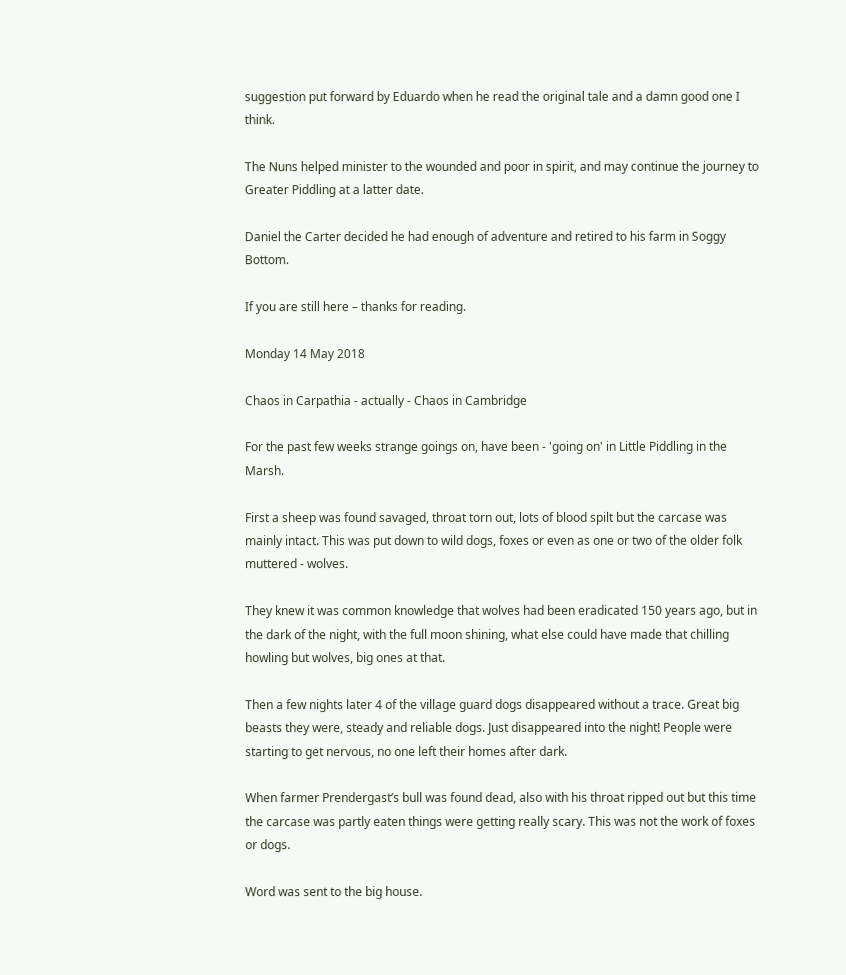suggestion put forward by Eduardo when he read the original tale and a damn good one I think.

The Nuns helped minister to the wounded and poor in spirit, and may continue the journey to Greater Piddling at a latter date.

Daniel the Carter decided he had enough of adventure and retired to his farm in Soggy Bottom.

If you are still here – thanks for reading.

Monday 14 May 2018

Chaos in Carpathia - actually - Chaos in Cambridge

For the past few weeks strange goings on, have been - 'going on' in Little Piddling in the Marsh.

First a sheep was found savaged, throat torn out, lots of blood spilt but the carcase was mainly intact. This was put down to wild dogs, foxes or even as one or two of the older folk muttered - wolves.

They knew it was common knowledge that wolves had been eradicated 150 years ago, but in the dark of the night, with the full moon shining, what else could have made that chilling howling but wolves, big ones at that.

Then a few nights later 4 of the village guard dogs disappeared without a trace. Great big beasts they were, steady and reliable dogs. Just disappeared into the night! People were starting to get nervous, no one left their homes after dark.

When farmer Prendergast’s bull was found dead, also with his throat ripped out but this time the carcase was partly eaten things were getting really scary. This was not the work of foxes or dogs.

Word was sent to the big house.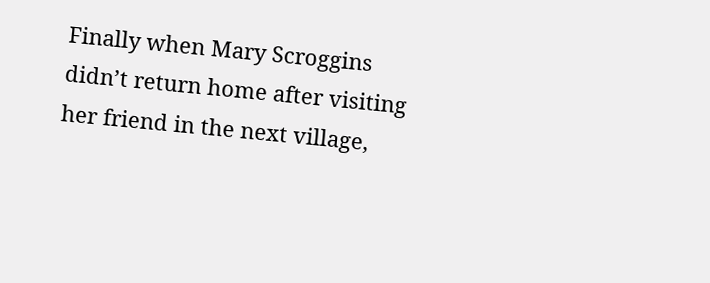Finally when Mary Scroggins didn’t return home after visiting her friend in the next village,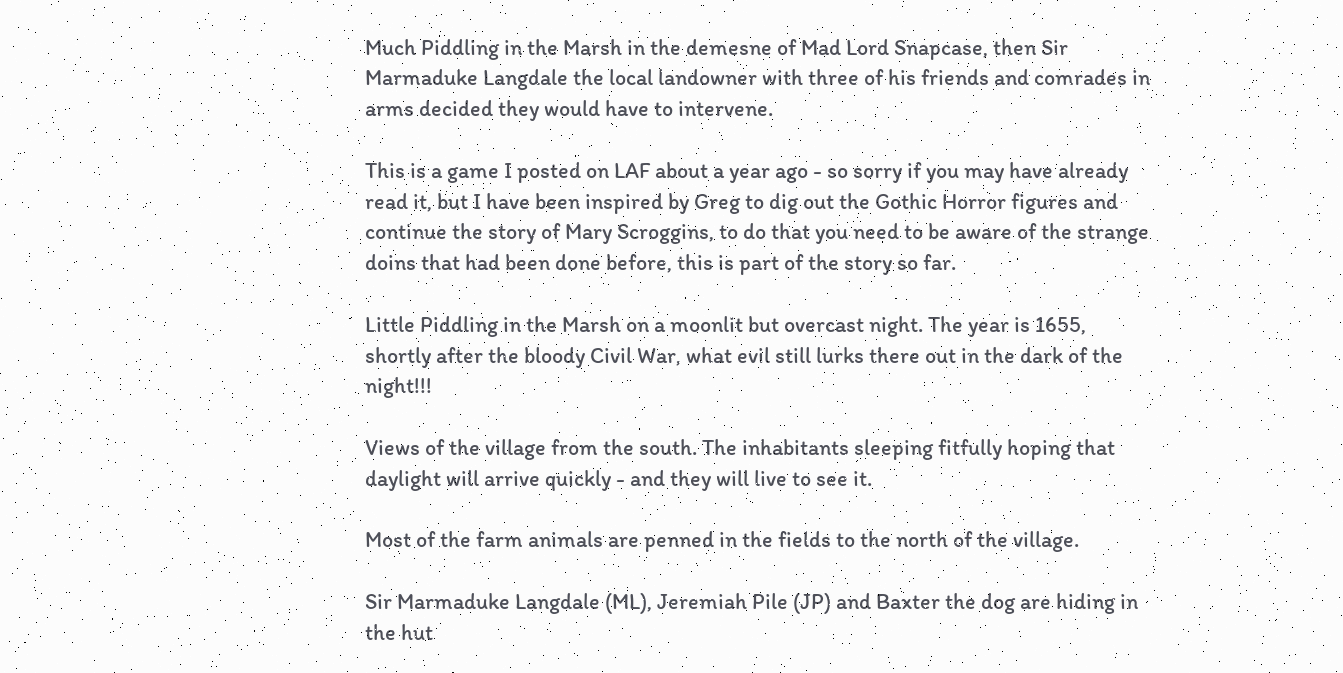Much Piddling in the Marsh in the demesne of Mad Lord Snapcase, then Sir Marmaduke Langdale the local landowner with three of his friends and comrades in arms decided they would have to intervene.

This is a game I posted on LAF about a year ago - so sorry if you may have already read it, but I have been inspired by Greg to dig out the Gothic Horror figures and continue the story of Mary Scroggins, to do that you need to be aware of the strange doins that had been done before, this is part of the story so far.

Little Piddling in the Marsh on a moonlit but overcast night. The year is 1655, shortly after the bloody Civil War, what evil still lurks there out in the dark of the night!!!

Views of the village from the south. The inhabitants sleeping fitfully hoping that daylight will arrive quickly - and they will live to see it.

Most of the farm animals are penned in the fields to the north of the village.

Sir Marmaduke Langdale (ML), Jeremiah Pile (JP) and Baxter the dog are hiding in the hut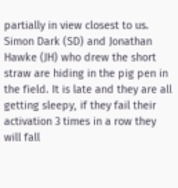partially in view closest to us. Simon Dark (SD) and Jonathan Hawke (JH) who drew the short straw are hiding in the pig pen in the field. It is late and they are all getting sleepy, if they fail their activation 3 times in a row they will fall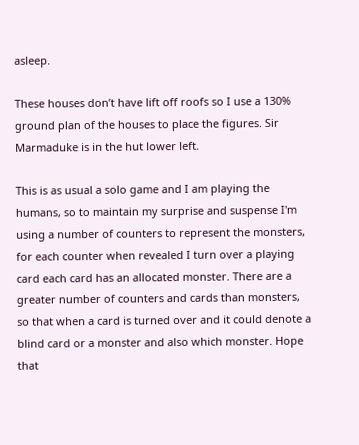asleep.

These houses don’t have lift off roofs so I use a 130% ground plan of the houses to place the figures. Sir Marmaduke is in the hut lower left.

This is as usual a solo game and I am playing the humans, so to maintain my surprise and suspense I'm using a number of counters to represent the monsters, for each counter when revealed I turn over a playing card each card has an allocated monster. There are a greater number of counters and cards than monsters, so that when a card is turned over and it could denote a blind card or a monster and also which monster. Hope that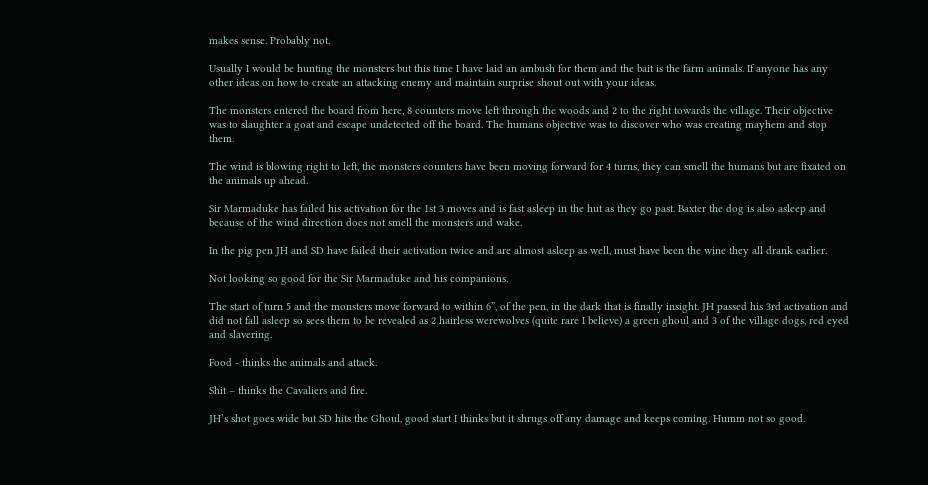makes sense. Probably not.

Usually I would be hunting the monsters but this time I have laid an ambush for them and the bait is the farm animals. If anyone has any other ideas on how to create an attacking enemy and maintain surprise shout out with your ideas.

The monsters entered the board from here, 8 counters move left through the woods and 2 to the right towards the village. Their objective was to slaughter a goat and escape undetected off the board. The humans objective was to discover who was creating mayhem and stop them.

The wind is blowing right to left, the monsters counters have been moving forward for 4 turns, they can smell the humans but are fixated on the animals up ahead.

Sir Marmaduke has failed his activation for the 1st 3 moves and is fast asleep in the hut as they go past. Baxter the dog is also asleep and because of the wind direction does not smell the monsters and wake.

In the pig pen JH and SD have failed their activation twice and are almost asleep as well, must have been the wine they all drank earlier.

Not looking so good for the Sir Marmaduke and his companions.

The start of turn 5 and the monsters move forward to within 6”, of the pen, in the dark that is finally insight. JH passed his 3rd activation and did not fall asleep so sees them to be revealed as 2 hairless werewolves (quite rare I believe) a green ghoul and 3 of the village dogs, red eyed and slavering.

Food - thinks the animals and attack.

Shit – thinks the Cavaliers and fire.

JH’s shot goes wide but SD hits the Ghoul, good start I thinks but it shrugs off any damage and keeps coming. Humm not so good.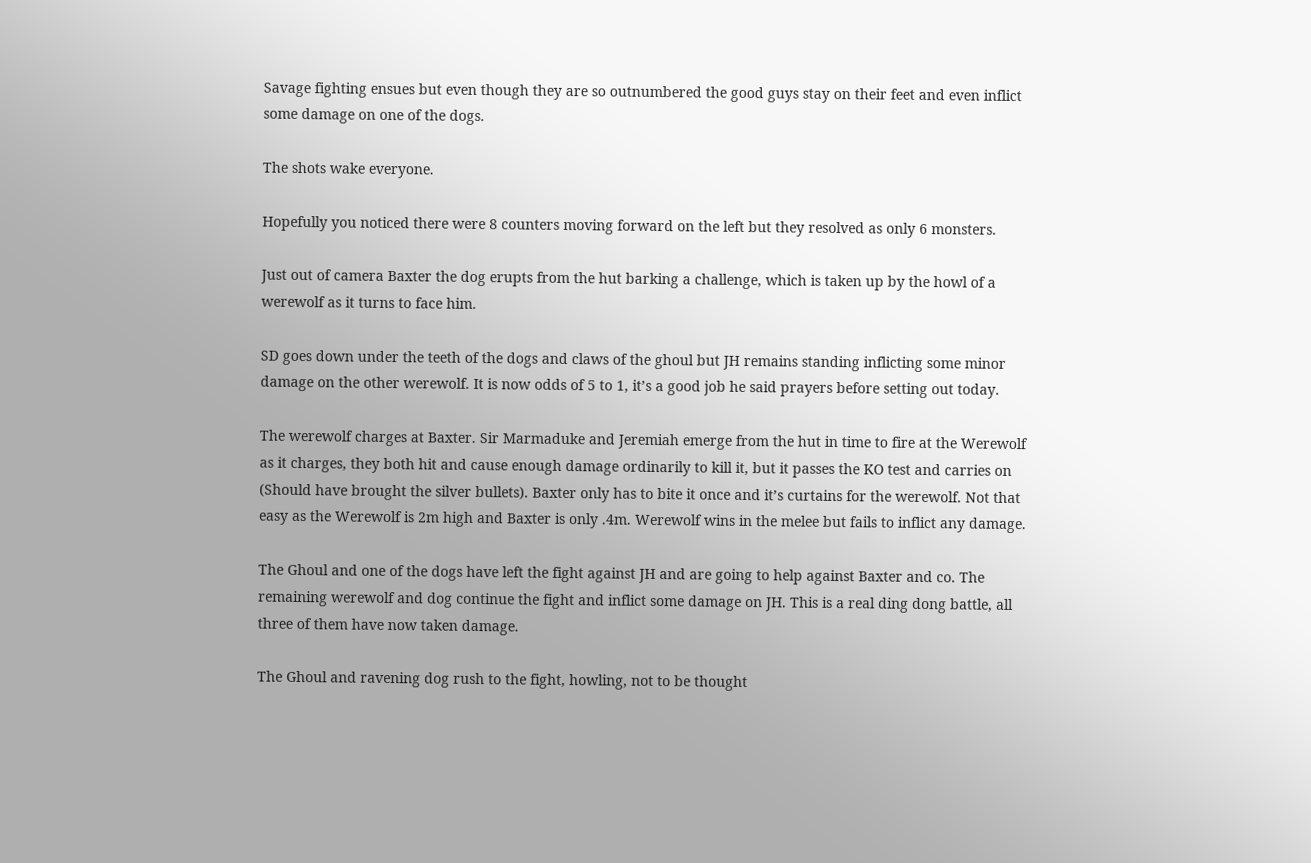Savage fighting ensues but even though they are so outnumbered the good guys stay on their feet and even inflict some damage on one of the dogs.

The shots wake everyone.

Hopefully you noticed there were 8 counters moving forward on the left but they resolved as only 6 monsters.

Just out of camera Baxter the dog erupts from the hut barking a challenge, which is taken up by the howl of a werewolf as it turns to face him.

SD goes down under the teeth of the dogs and claws of the ghoul but JH remains standing inflicting some minor damage on the other werewolf. It is now odds of 5 to 1, it’s a good job he said prayers before setting out today.

The werewolf charges at Baxter. Sir Marmaduke and Jeremiah emerge from the hut in time to fire at the Werewolf as it charges, they both hit and cause enough damage ordinarily to kill it, but it passes the KO test and carries on (Should have brought the silver bullets). Baxter only has to bite it once and it’s curtains for the werewolf. Not that easy as the Werewolf is 2m high and Baxter is only .4m. Werewolf wins in the melee but fails to inflict any damage.

The Ghoul and one of the dogs have left the fight against JH and are going to help against Baxter and co. The remaining werewolf and dog continue the fight and inflict some damage on JH. This is a real ding dong battle, all three of them have now taken damage.

The Ghoul and ravening dog rush to the fight, howling, not to be thought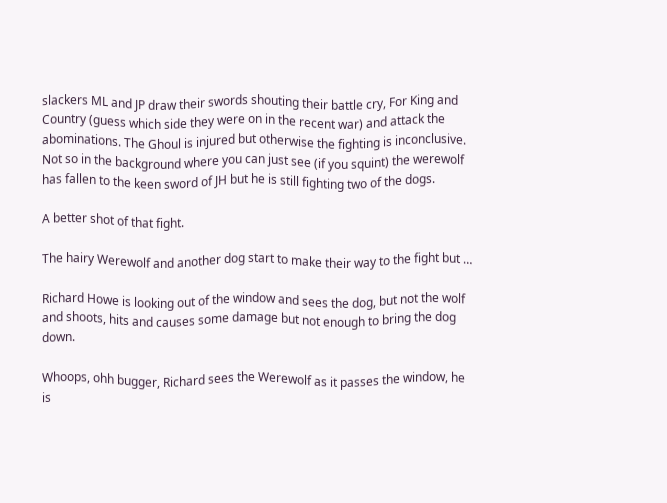slackers ML and JP draw their swords shouting their battle cry, For King and Country (guess which side they were on in the recent war) and attack the abominations. The Ghoul is injured but otherwise the fighting is inconclusive. Not so in the background where you can just see (if you squint) the werewolf has fallen to the keen sword of JH but he is still fighting two of the dogs.

A better shot of that fight.

The hairy Werewolf and another dog start to make their way to the fight but …

Richard Howe is looking out of the window and sees the dog, but not the wolf and shoots, hits and causes some damage but not enough to bring the dog down.

Whoops, ohh bugger, Richard sees the Werewolf as it passes the window, he is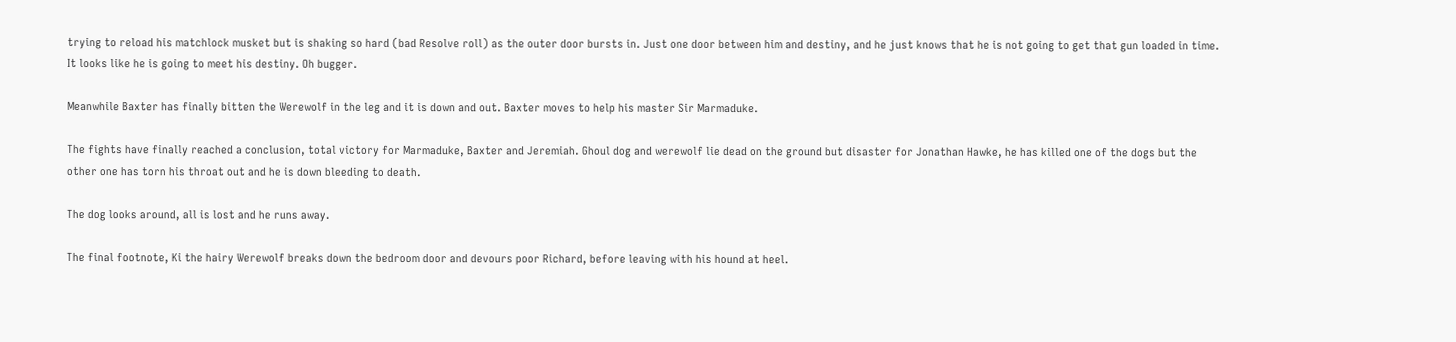trying to reload his matchlock musket but is shaking so hard (bad Resolve roll) as the outer door bursts in. Just one door between him and destiny, and he just knows that he is not going to get that gun loaded in time. It looks like he is going to meet his destiny. Oh bugger.

Meanwhile Baxter has finally bitten the Werewolf in the leg and it is down and out. Baxter moves to help his master Sir Marmaduke.

The fights have finally reached a conclusion, total victory for Marmaduke, Baxter and Jeremiah. Ghoul dog and werewolf lie dead on the ground but disaster for Jonathan Hawke, he has killed one of the dogs but the other one has torn his throat out and he is down bleeding to death.

The dog looks around, all is lost and he runs away.

The final footnote, Ki the hairy Werewolf breaks down the bedroom door and devours poor Richard, before leaving with his hound at heel.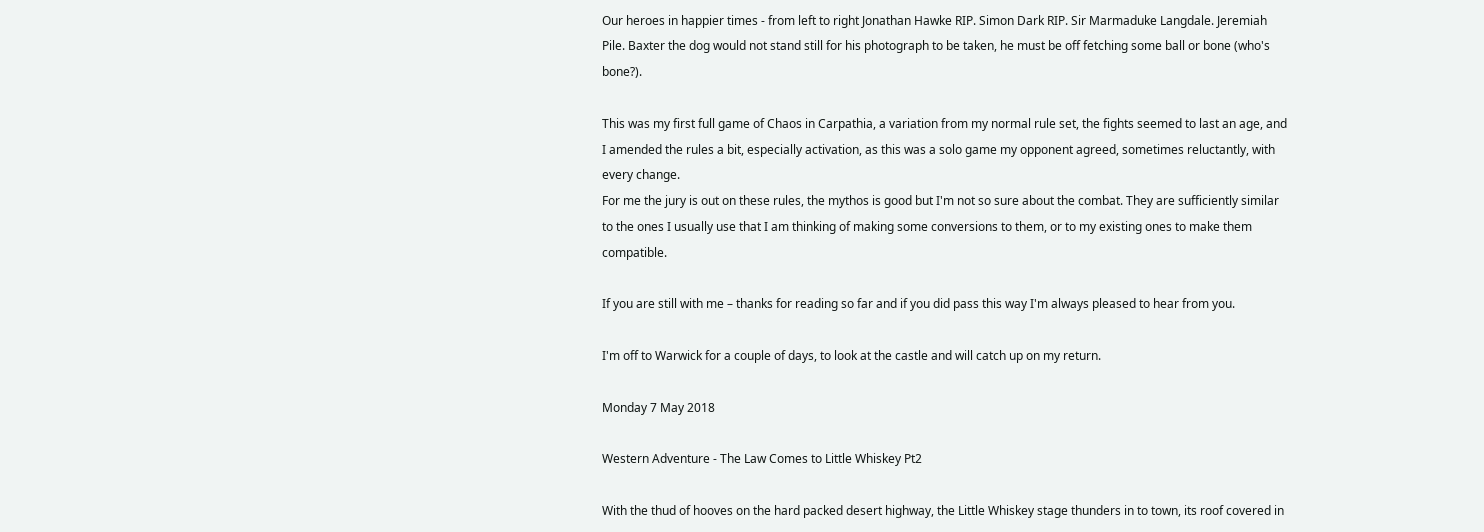Our heroes in happier times - from left to right Jonathan Hawke RIP. Simon Dark RIP. Sir Marmaduke Langdale. Jeremiah Pile. Baxter the dog would not stand still for his photograph to be taken, he must be off fetching some ball or bone (who's bone?).

This was my first full game of Chaos in Carpathia, a variation from my normal rule set, the fights seemed to last an age, and I amended the rules a bit, especially activation, as this was a solo game my opponent agreed, sometimes reluctantly, with every change.
For me the jury is out on these rules, the mythos is good but I'm not so sure about the combat. They are sufficiently similar to the ones I usually use that I am thinking of making some conversions to them, or to my existing ones to make them compatible.

If you are still with me – thanks for reading so far and if you did pass this way I'm always pleased to hear from you.

I'm off to Warwick for a couple of days, to look at the castle and will catch up on my return.

Monday 7 May 2018

Western Adventure - The Law Comes to Little Whiskey Pt2

With the thud of hooves on the hard packed desert highway, the Little Whiskey stage thunders in to town, its roof covered in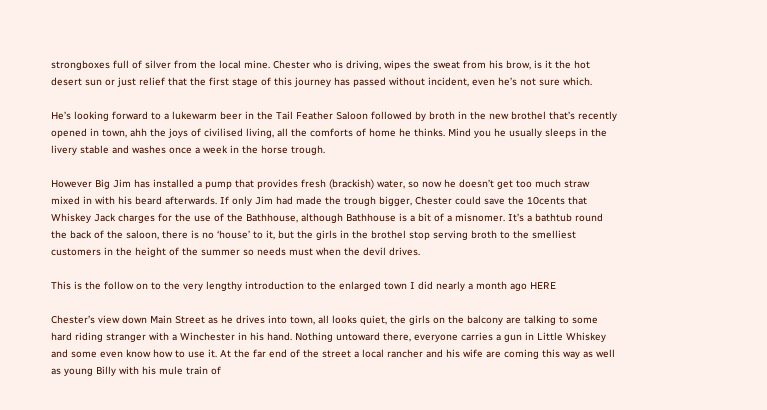strongboxes full of silver from the local mine. Chester who is driving, wipes the sweat from his brow, is it the hot desert sun or just relief that the first stage of this journey has passed without incident, even he’s not sure which.

He’s looking forward to a lukewarm beer in the Tail Feather Saloon followed by broth in the new brothel that’s recently opened in town, ahh the joys of civilised living, all the comforts of home he thinks. Mind you he usually sleeps in the livery stable and washes once a week in the horse trough.

However Big Jim has installed a pump that provides fresh (brackish) water, so now he doesn’t get too much straw mixed in with his beard afterwards. If only Jim had made the trough bigger, Chester could save the 10cents that Whiskey Jack charges for the use of the Bathhouse, although Bathhouse is a bit of a misnomer. It’s a bathtub round the back of the saloon, there is no ‘house’ to it, but the girls in the brothel stop serving broth to the smelliest customers in the height of the summer so needs must when the devil drives.

This is the follow on to the very lengthy introduction to the enlarged town I did nearly a month ago HERE

Chester’s view down Main Street as he drives into town, all looks quiet, the girls on the balcony are talking to some hard riding stranger with a Winchester in his hand. Nothing untoward there, everyone carries a gun in Little Whiskey and some even know how to use it. At the far end of the street a local rancher and his wife are coming this way as well as young Billy with his mule train of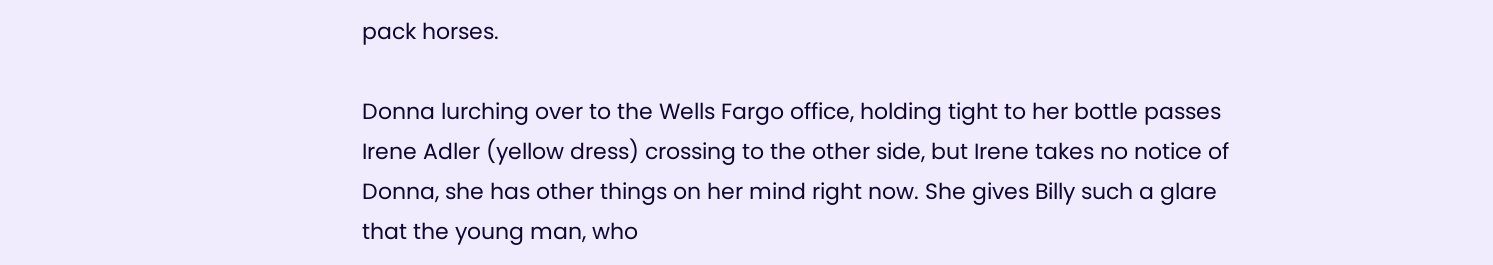pack horses.

Donna lurching over to the Wells Fargo office, holding tight to her bottle passes Irene Adler (yellow dress) crossing to the other side, but Irene takes no notice of Donna, she has other things on her mind right now. She gives Billy such a glare that the young man, who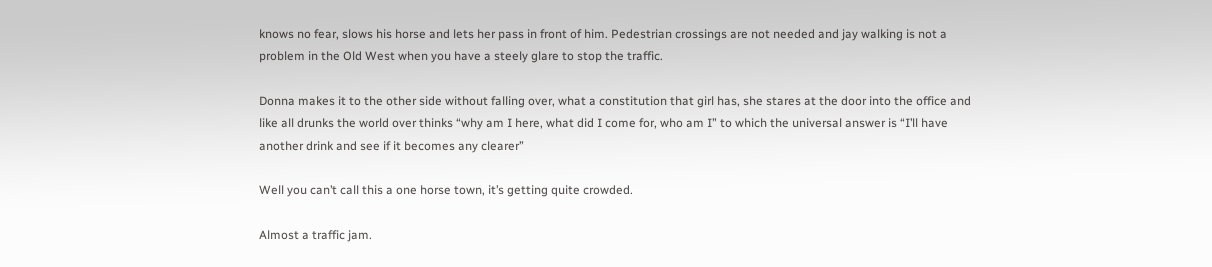knows no fear, slows his horse and lets her pass in front of him. Pedestrian crossings are not needed and jay walking is not a problem in the Old West when you have a steely glare to stop the traffic.

Donna makes it to the other side without falling over, what a constitution that girl has, she stares at the door into the office and like all drunks the world over thinks “why am I here, what did I come for, who am I” to which the universal answer is “I’ll have another drink and see if it becomes any clearer”

Well you can’t call this a one horse town, it’s getting quite crowded.

Almost a traffic jam.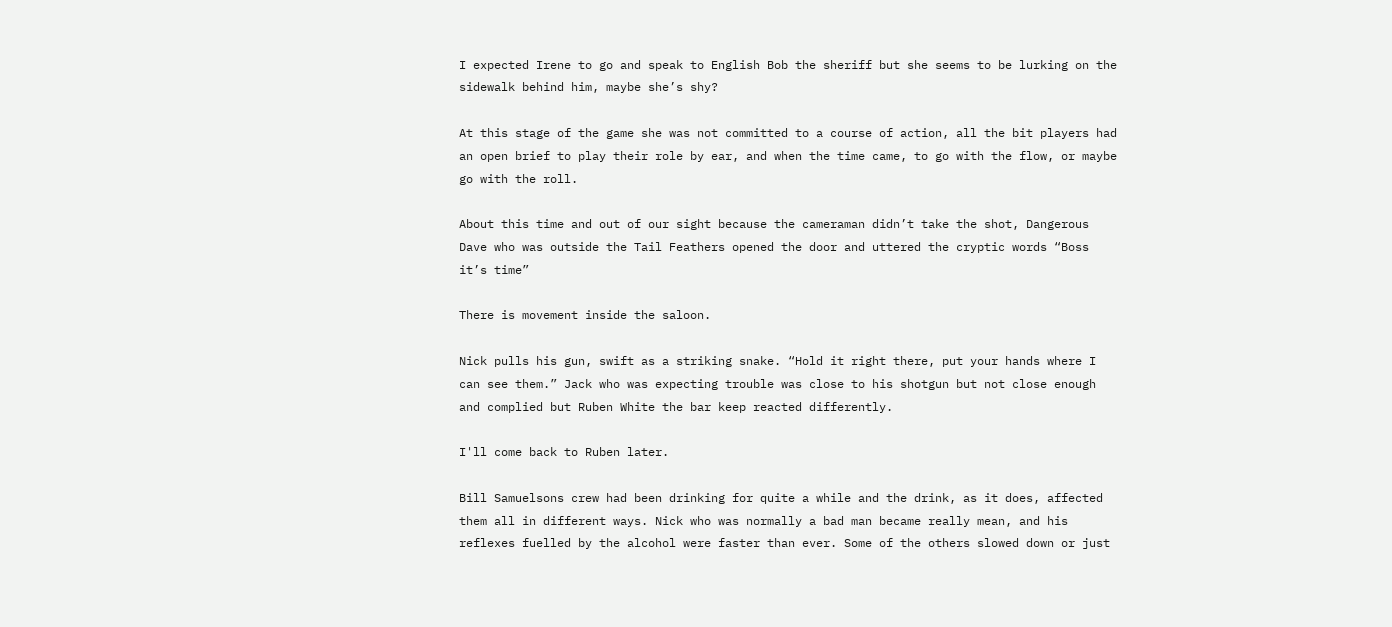I expected Irene to go and speak to English Bob the sheriff but she seems to be lurking on the sidewalk behind him, maybe she’s shy?

At this stage of the game she was not committed to a course of action, all the bit players had an open brief to play their role by ear, and when the time came, to go with the flow, or maybe go with the roll.

About this time and out of our sight because the cameraman didn’t take the shot, Dangerous Dave who was outside the Tail Feathers opened the door and uttered the cryptic words “Boss it’s time”

There is movement inside the saloon.

Nick pulls his gun, swift as a striking snake. “Hold it right there, put your hands where I can see them.” Jack who was expecting trouble was close to his shotgun but not close enough and complied but Ruben White the bar keep reacted differently.

I'll come back to Ruben later.

Bill Samuelsons crew had been drinking for quite a while and the drink, as it does, affected them all in different ways. Nick who was normally a bad man became really mean, and his reflexes fuelled by the alcohol were faster than ever. Some of the others slowed down or just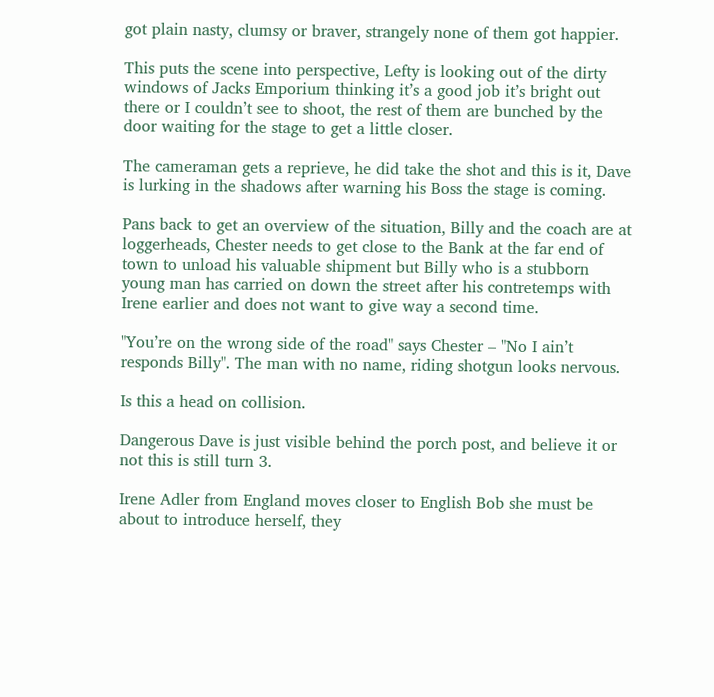got plain nasty, clumsy or braver, strangely none of them got happier.

This puts the scene into perspective, Lefty is looking out of the dirty windows of Jacks Emporium thinking it’s a good job it’s bright out there or I couldn’t see to shoot, the rest of them are bunched by the door waiting for the stage to get a little closer.

The cameraman gets a reprieve, he did take the shot and this is it, Dave is lurking in the shadows after warning his Boss the stage is coming.

Pans back to get an overview of the situation, Billy and the coach are at loggerheads, Chester needs to get close to the Bank at the far end of town to unload his valuable shipment but Billy who is a stubborn young man has carried on down the street after his contretemps with Irene earlier and does not want to give way a second time.

"You’re on the wrong side of the road" says Chester – "No I ain’t responds Billy". The man with no name, riding shotgun looks nervous.

Is this a head on collision.

Dangerous Dave is just visible behind the porch post, and believe it or not this is still turn 3.

Irene Adler from England moves closer to English Bob she must be about to introduce herself, they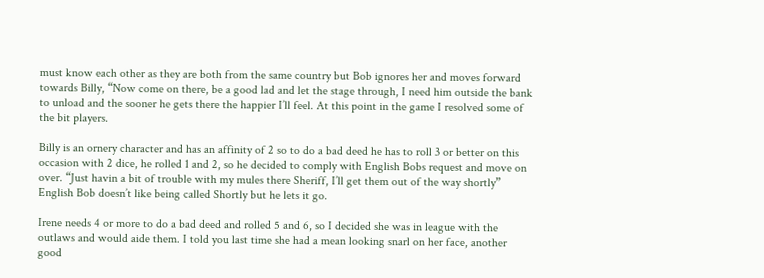must know each other as they are both from the same country but Bob ignores her and moves forward towards Billy, “Now come on there, be a good lad and let the stage through, I need him outside the bank to unload and the sooner he gets there the happier I’ll feel. At this point in the game I resolved some of the bit players.

Billy is an ornery character and has an affinity of 2 so to do a bad deed he has to roll 3 or better on this occasion with 2 dice, he rolled 1 and 2, so he decided to comply with English Bobs request and move on over. “Just havin a bit of trouble with my mules there Sheriff, I’ll get them out of the way shortly” English Bob doesn’t like being called Shortly but he lets it go.

Irene needs 4 or more to do a bad deed and rolled 5 and 6, so I decided she was in league with the outlaws and would aide them. I told you last time she had a mean looking snarl on her face, another good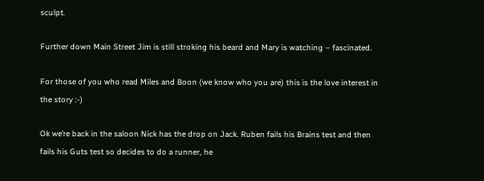sculpt.

Further down Main Street Jim is still stroking his beard and Mary is watching – fascinated.

For those of you who read Miles and Boon (we know who you are) this is the love interest in the story :-)

Ok we’re back in the saloon Nick has the drop on Jack. Ruben fails his Brains test and then fails his Guts test so decides to do a runner, he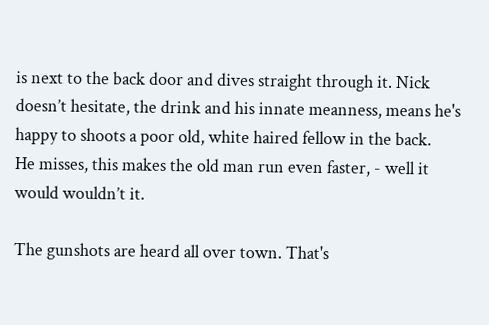is next to the back door and dives straight through it. Nick doesn’t hesitate, the drink and his innate meanness, means he's happy to shoots a poor old, white haired fellow in the back.
He misses, this makes the old man run even faster, - well it would wouldn’t it.

The gunshots are heard all over town. That's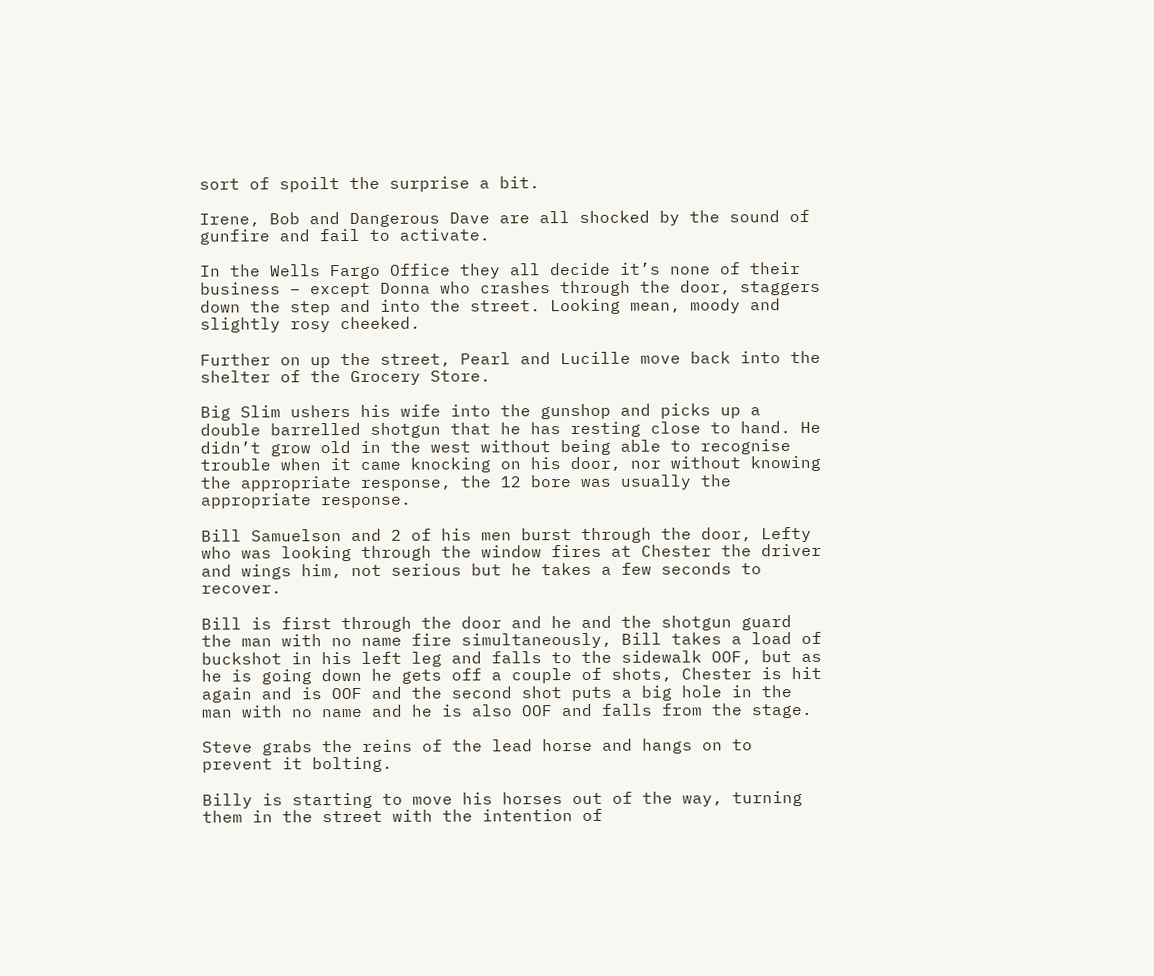sort of spoilt the surprise a bit.

Irene, Bob and Dangerous Dave are all shocked by the sound of gunfire and fail to activate.

In the Wells Fargo Office they all decide it’s none of their business – except Donna who crashes through the door, staggers down the step and into the street. Looking mean, moody and slightly rosy cheeked.

Further on up the street, Pearl and Lucille move back into the shelter of the Grocery Store.

Big Slim ushers his wife into the gunshop and picks up a double barrelled shotgun that he has resting close to hand. He didn’t grow old in the west without being able to recognise trouble when it came knocking on his door, nor without knowing the appropriate response, the 12 bore was usually the appropriate response.

Bill Samuelson and 2 of his men burst through the door, Lefty who was looking through the window fires at Chester the driver and wings him, not serious but he takes a few seconds to recover.

Bill is first through the door and he and the shotgun guard the man with no name fire simultaneously, Bill takes a load of buckshot in his left leg and falls to the sidewalk OOF, but as he is going down he gets off a couple of shots, Chester is hit again and is OOF and the second shot puts a big hole in the man with no name and he is also OOF and falls from the stage.

Steve grabs the reins of the lead horse and hangs on to prevent it bolting.

Billy is starting to move his horses out of the way, turning them in the street with the intention of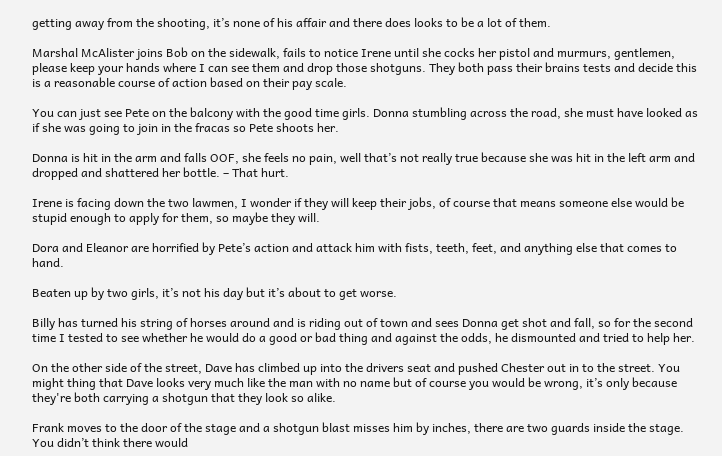getting away from the shooting, it’s none of his affair and there does looks to be a lot of them.

Marshal McAlister joins Bob on the sidewalk, fails to notice Irene until she cocks her pistol and murmurs, gentlemen, please keep your hands where I can see them and drop those shotguns. They both pass their brains tests and decide this is a reasonable course of action based on their pay scale.

You can just see Pete on the balcony with the good time girls. Donna stumbling across the road, she must have looked as if she was going to join in the fracas so Pete shoots her.

Donna is hit in the arm and falls OOF, she feels no pain, well that’s not really true because she was hit in the left arm and dropped and shattered her bottle. – That hurt.

Irene is facing down the two lawmen, I wonder if they will keep their jobs, of course that means someone else would be stupid enough to apply for them, so maybe they will.

Dora and Eleanor are horrified by Pete’s action and attack him with fists, teeth, feet, and anything else that comes to hand.

Beaten up by two girls, it’s not his day but it’s about to get worse.

Billy has turned his string of horses around and is riding out of town and sees Donna get shot and fall, so for the second time I tested to see whether he would do a good or bad thing and against the odds, he dismounted and tried to help her.

On the other side of the street, Dave has climbed up into the drivers seat and pushed Chester out in to the street. You might thing that Dave looks very much like the man with no name but of course you would be wrong, it’s only because they're both carrying a shotgun that they look so alike.

Frank moves to the door of the stage and a shotgun blast misses him by inches, there are two guards inside the stage. You didn’t think there would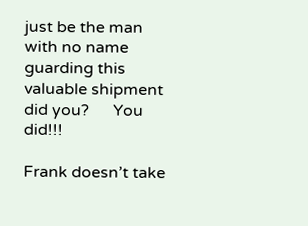just be the man with no name guarding this valuable shipment did you?      You did!!!

Frank doesn’t take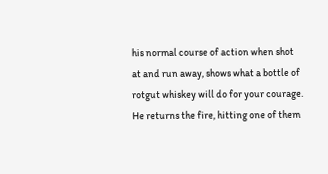his normal course of action when shot at and run away, shows what a bottle of rotgut whiskey will do for your courage. He returns the fire, hitting one of them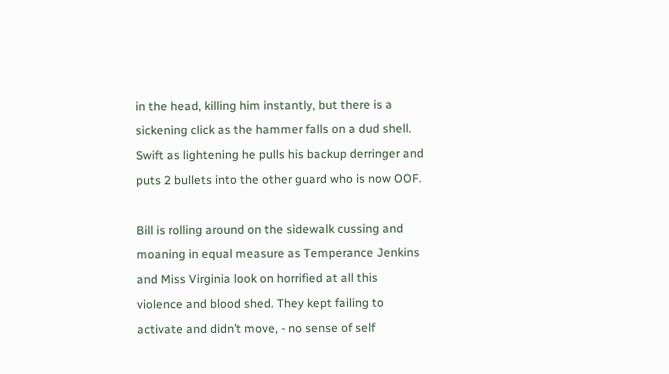in the head, killing him instantly, but there is a sickening click as the hammer falls on a dud shell. Swift as lightening he pulls his backup derringer and puts 2 bullets into the other guard who is now OOF.

Bill is rolling around on the sidewalk cussing and moaning in equal measure as Temperance Jenkins and Miss Virginia look on horrified at all this violence and blood shed. They kept failing to activate and didn’t move, - no sense of self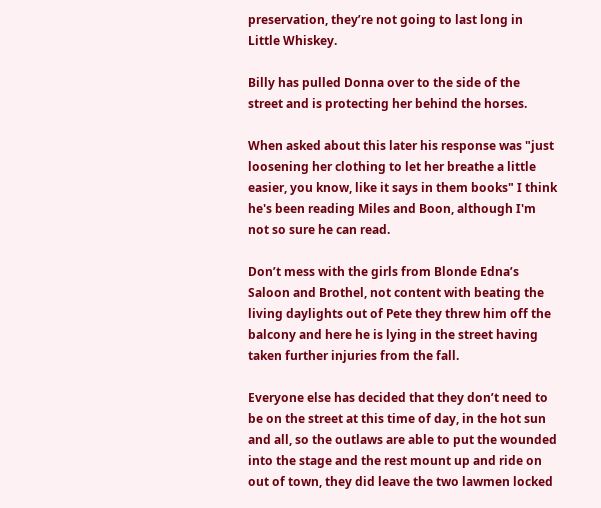preservation, they’re not going to last long in Little Whiskey.

Billy has pulled Donna over to the side of the street and is protecting her behind the horses.

When asked about this later his response was "just loosening her clothing to let her breathe a little easier, you know, like it says in them books" I think he's been reading Miles and Boon, although I'm not so sure he can read.

Don’t mess with the girls from Blonde Edna’s Saloon and Brothel, not content with beating the living daylights out of Pete they threw him off the balcony and here he is lying in the street having taken further injuries from the fall.

Everyone else has decided that they don’t need to be on the street at this time of day, in the hot sun and all, so the outlaws are able to put the wounded into the stage and the rest mount up and ride on out of town, they did leave the two lawmen locked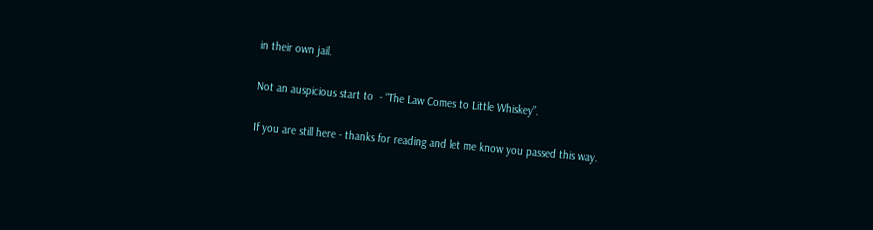in their own jail.

Not an auspicious start to  - “The Law Comes to Little Whiskey”.

If you are still here - thanks for reading and let me know you passed this way.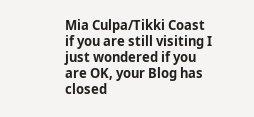Mia Culpa/Tikki Coast if you are still visiting I just wondered if you are OK, your Blog has closed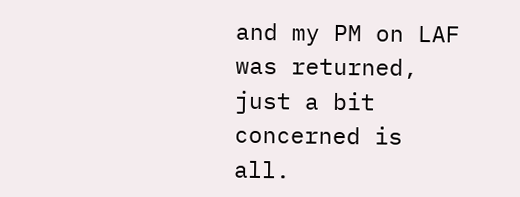and my PM on LAF was returned, just a bit concerned is all.